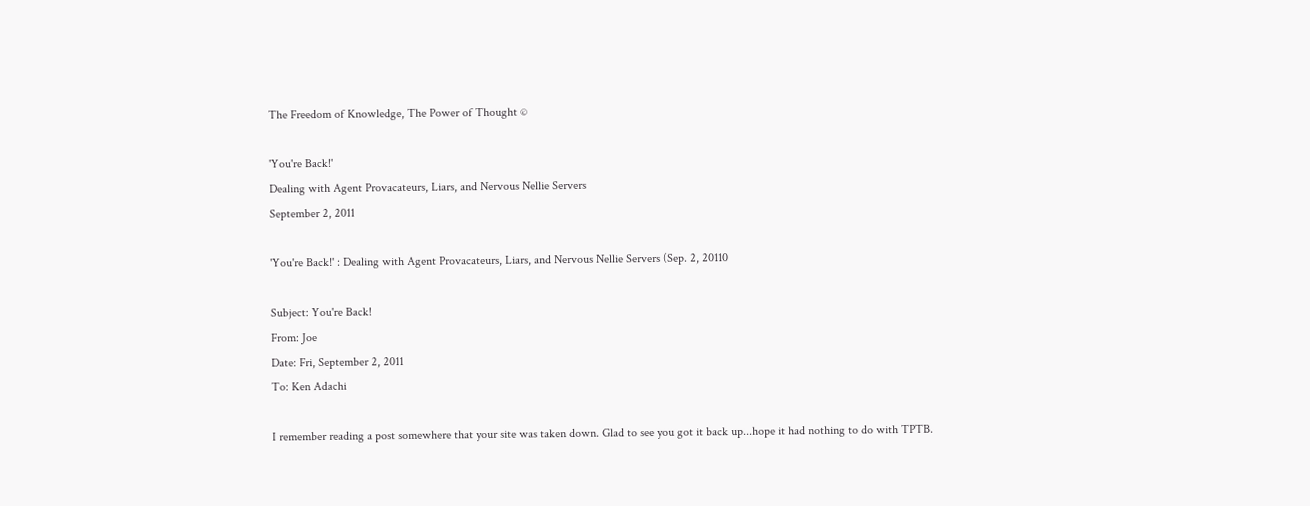The Freedom of Knowledge, The Power of Thought ©

'You're Back!'
Dealing with Agent Provacateurs, Liars, and Nervous Nellie Servers
September 2, 2011

'You're Back!' : Dealing with Agent Provacateurs, Liars, and Nervous Nellie Servers (Sep. 2, 20110

Subject: You're Back!
From: Joe
Date: Fri, September 2, 2011
To: Ken Adachi

I remember reading a post somewhere that your site was taken down. Glad to see you got it back up...hope it had nothing to do with TPTB.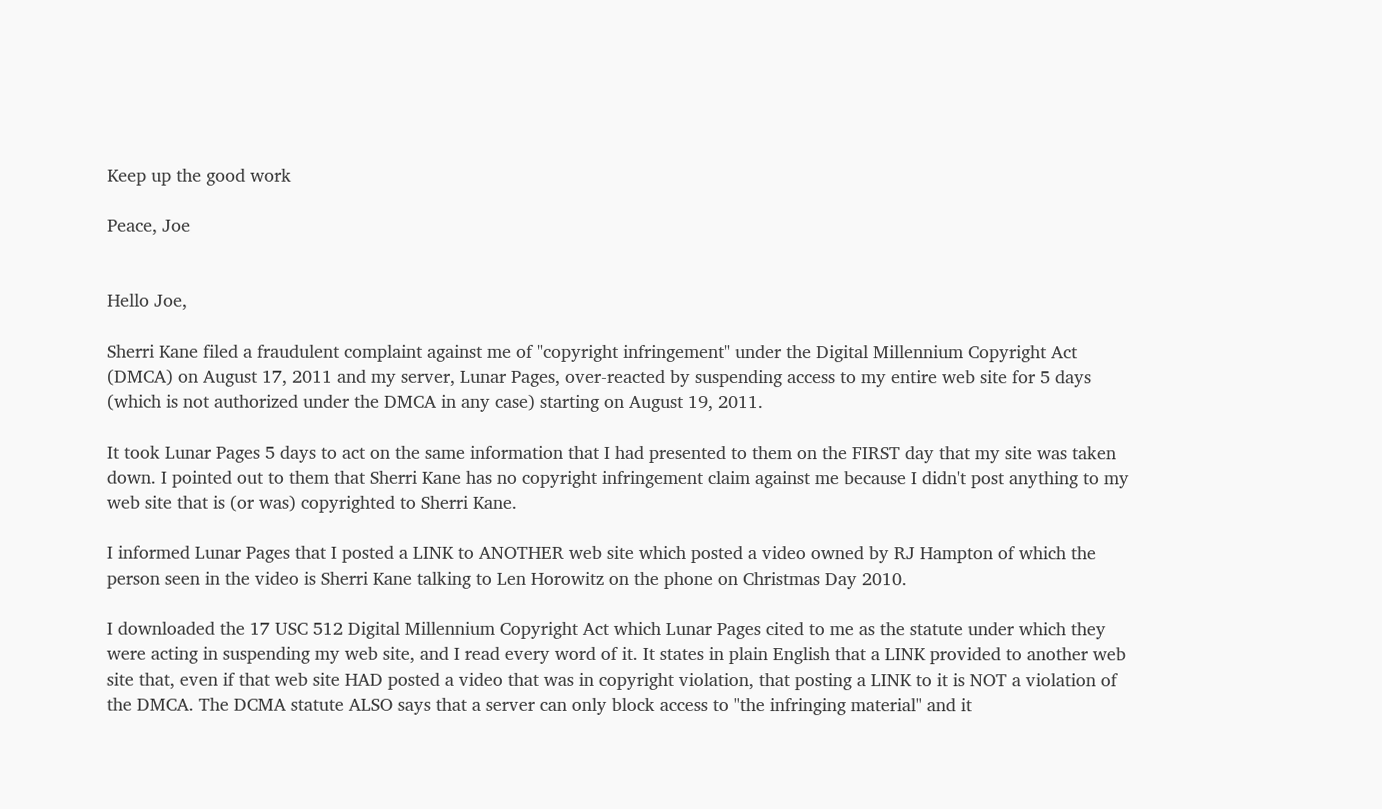Keep up the good work

Peace, Joe


Hello Joe,

Sherri Kane filed a fraudulent complaint against me of "copyright infringement" under the Digital Millennium Copyright Act (DMCA) on August 17, 2011 and my server, Lunar Pages, over-reacted by suspending access to my entire web site for 5 days (which is not authorized under the DMCA in any case) starting on August 19, 2011.

It took Lunar Pages 5 days to act on the same information that I had presented to them on the FIRST day that my site was taken down. I pointed out to them that Sherri Kane has no copyright infringement claim against me because I didn't post anything to my web site that is (or was) copyrighted to Sherri Kane.

I informed Lunar Pages that I posted a LINK to ANOTHER web site which posted a video owned by RJ Hampton of which the person seen in the video is Sherri Kane talking to Len Horowitz on the phone on Christmas Day 2010.

I downloaded the 17 USC 512 Digital Millennium Copyright Act which Lunar Pages cited to me as the statute under which they were acting in suspending my web site, and I read every word of it. It states in plain English that a LINK provided to another web site that, even if that web site HAD posted a video that was in copyright violation, that posting a LINK to it is NOT a violation of the DMCA. The DCMA statute ALSO says that a server can only block access to "the infringing material" and it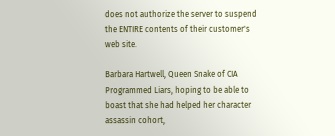does not authorize the server to suspend the ENTIRE contents of their customer's web site.

Barbara Hartwell, Queen Snake of CIA Programmed Liars, hoping to be able to boast that she had helped her character assassin cohort,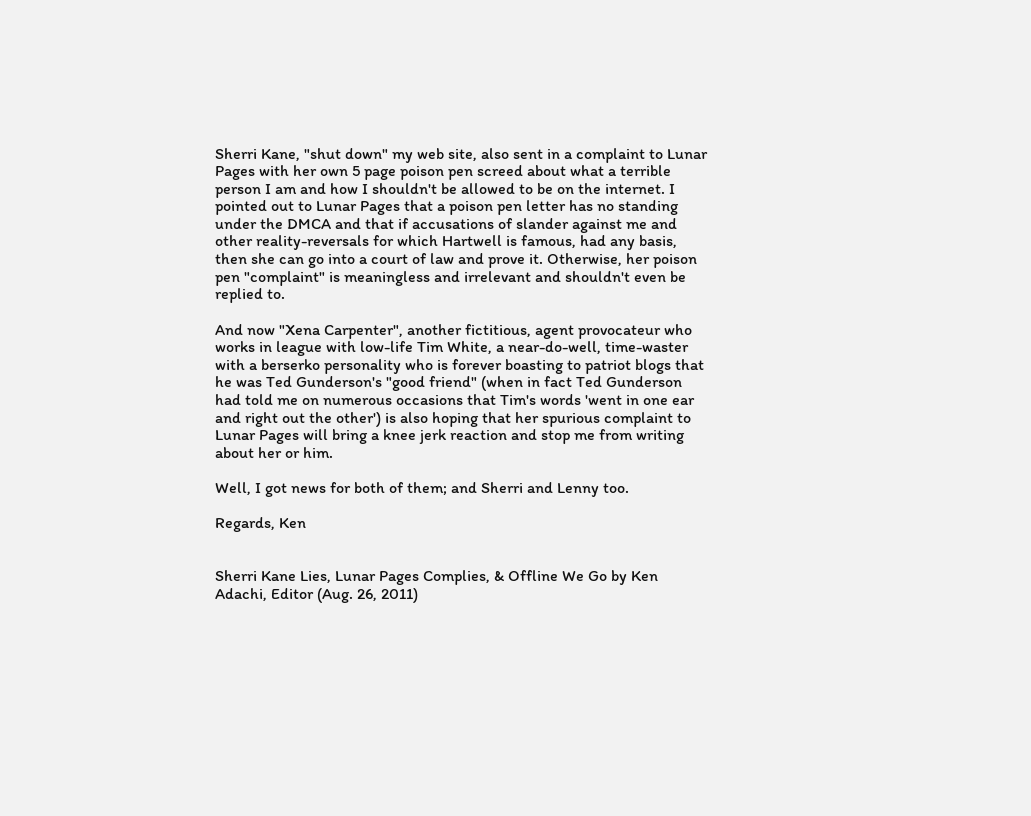Sherri Kane, "shut down" my web site, also sent in a complaint to Lunar Pages with her own 5 page poison pen screed about what a terrible person I am and how I shouldn't be allowed to be on the internet. I pointed out to Lunar Pages that a poison pen letter has no standing under the DMCA and that if accusations of slander against me and other reality-reversals for which Hartwell is famous, had any basis, then she can go into a court of law and prove it. Otherwise, her poison pen "complaint" is meaningless and irrelevant and shouldn't even be replied to.

And now "Xena Carpenter", another fictitious, agent provocateur who works in league with low-life Tim White, a near-do-well, time-waster with a berserko personality who is forever boasting to patriot blogs that he was Ted Gunderson's "good friend" (when in fact Ted Gunderson had told me on numerous occasions that Tim's words 'went in one ear and right out the other') is also hoping that her spurious complaint to Lunar Pages will bring a knee jerk reaction and stop me from writing about her or him.

Well, I got news for both of them; and Sherri and Lenny too.

Regards, Ken


Sherri Kane Lies, Lunar Pages Complies, & Offline We Go by Ken Adachi, Editor (Aug. 26, 2011)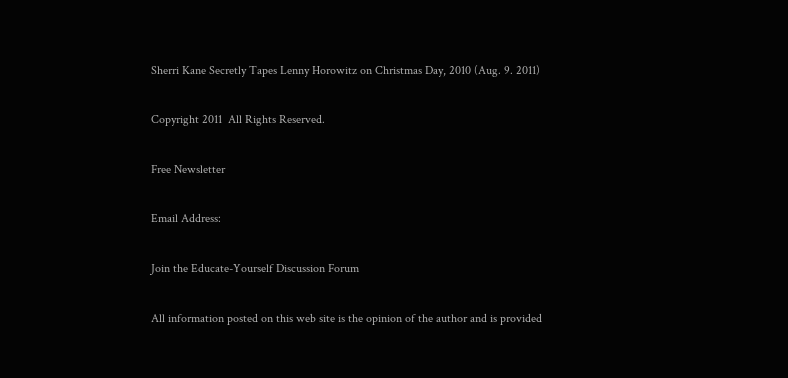Sherri Kane Secretly Tapes Lenny Horowitz on Christmas Day, 2010 (Aug. 9. 2011)

Copyright 2011  All Rights Reserved.

Free Newsletter

Email Address:

Join the Educate-Yourself Discussion Forum

All information posted on this web site is the opinion of the author and is provided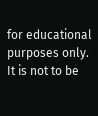for educational purposes only. It is not to be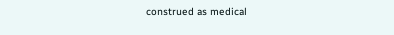construed as medical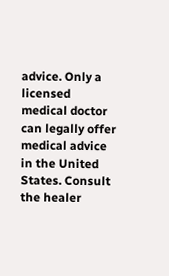advice. Only a licensed medical doctor can legally offer medical advice in the United States. Consult the healer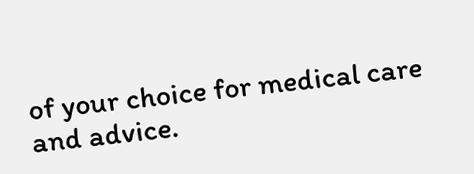of your choice for medical care and advice.